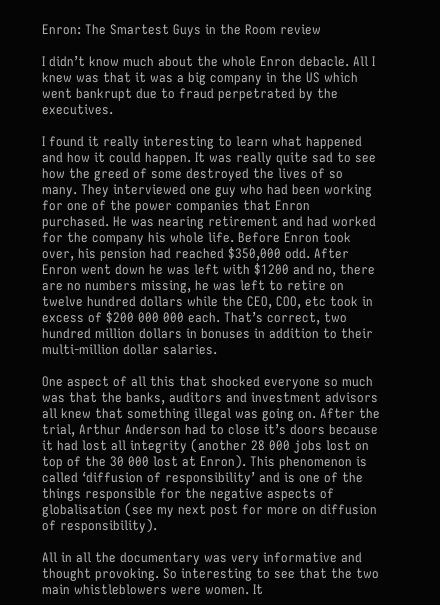Enron: The Smartest Guys in the Room review

I didn’t know much about the whole Enron debacle. All I knew was that it was a big company in the US which went bankrupt due to fraud perpetrated by the executives.

I found it really interesting to learn what happened and how it could happen. It was really quite sad to see how the greed of some destroyed the lives of so many. They interviewed one guy who had been working for one of the power companies that Enron purchased. He was nearing retirement and had worked for the company his whole life. Before Enron took over, his pension had reached $350,000 odd. After Enron went down he was left with $1200 and no, there are no numbers missing, he was left to retire on twelve hundred dollars while the CEO, COO, etc took in excess of $200 000 000 each. That’s correct, two hundred million dollars in bonuses in addition to their multi-million dollar salaries.

One aspect of all this that shocked everyone so much was that the banks, auditors and investment advisors all knew that something illegal was going on. After the trial, Arthur Anderson had to close it’s doors because it had lost all integrity (another 28 000 jobs lost on top of the 30 000 lost at Enron). This phenomenon is called ‘diffusion of responsibility’ and is one of the things responsible for the negative aspects of globalisation (see my next post for more on diffusion of responsibility).

All in all the documentary was very informative and thought provoking. So interesting to see that the two main whistleblowers were women. It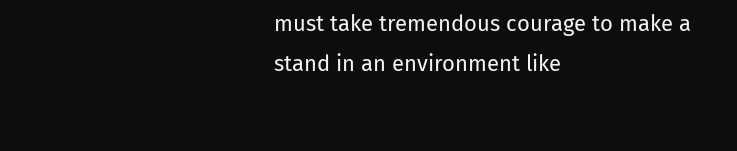must take tremendous courage to make a stand in an environment like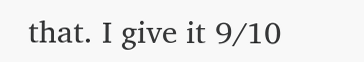that. I give it 9/10